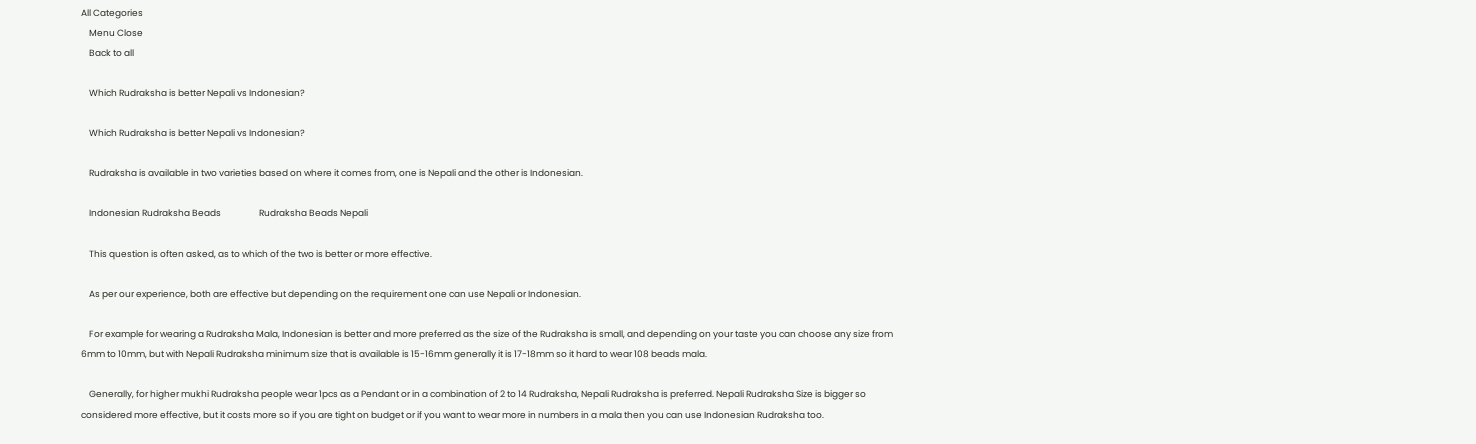All Categories
    Menu Close
    Back to all

    Which Rudraksha is better Nepali vs Indonesian?

    Which Rudraksha is better Nepali vs Indonesian?

    Rudraksha is available in two varieties based on where it comes from, one is Nepali and the other is Indonesian.

    Indonesian Rudraksha Beads                   Rudraksha Beads Nepali

    This question is often asked, as to which of the two is better or more effective.

    As per our experience, both are effective but depending on the requirement one can use Nepali or Indonesian.

    For example for wearing a Rudraksha Mala, Indonesian is better and more preferred as the size of the Rudraksha is small, and depending on your taste you can choose any size from 6mm to 10mm, but with Nepali Rudraksha minimum size that is available is 15-16mm generally it is 17-18mm so it hard to wear 108 beads mala.

    Generally, for higher mukhi Rudraksha people wear 1pcs as a Pendant or in a combination of 2 to 14 Rudraksha, Nepali Rudraksha is preferred. Nepali Rudraksha Size is bigger so considered more effective, but it costs more so if you are tight on budget or if you want to wear more in numbers in a mala then you can use Indonesian Rudraksha too.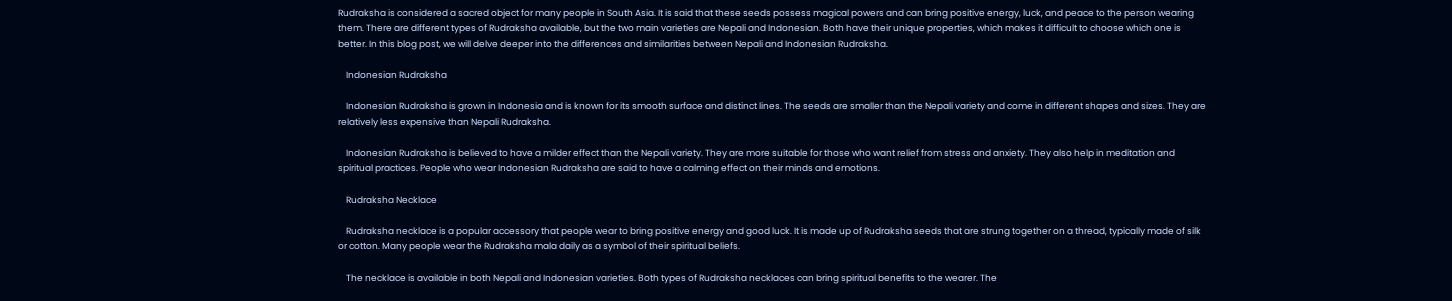Rudraksha is considered a sacred object for many people in South Asia. It is said that these seeds possess magical powers and can bring positive energy, luck, and peace to the person wearing them. There are different types of Rudraksha available, but the two main varieties are Nepali and Indonesian. Both have their unique properties, which makes it difficult to choose which one is better. In this blog post, we will delve deeper into the differences and similarities between Nepali and Indonesian Rudraksha.

    Indonesian Rudraksha

    Indonesian Rudraksha is grown in Indonesia and is known for its smooth surface and distinct lines. The seeds are smaller than the Nepali variety and come in different shapes and sizes. They are relatively less expensive than Nepali Rudraksha.

    Indonesian Rudraksha is believed to have a milder effect than the Nepali variety. They are more suitable for those who want relief from stress and anxiety. They also help in meditation and spiritual practices. People who wear Indonesian Rudraksha are said to have a calming effect on their minds and emotions.

    Rudraksha Necklace

    Rudraksha necklace is a popular accessory that people wear to bring positive energy and good luck. It is made up of Rudraksha seeds that are strung together on a thread, typically made of silk or cotton. Many people wear the Rudraksha mala daily as a symbol of their spiritual beliefs.

    The necklace is available in both Nepali and Indonesian varieties. Both types of Rudraksha necklaces can bring spiritual benefits to the wearer. The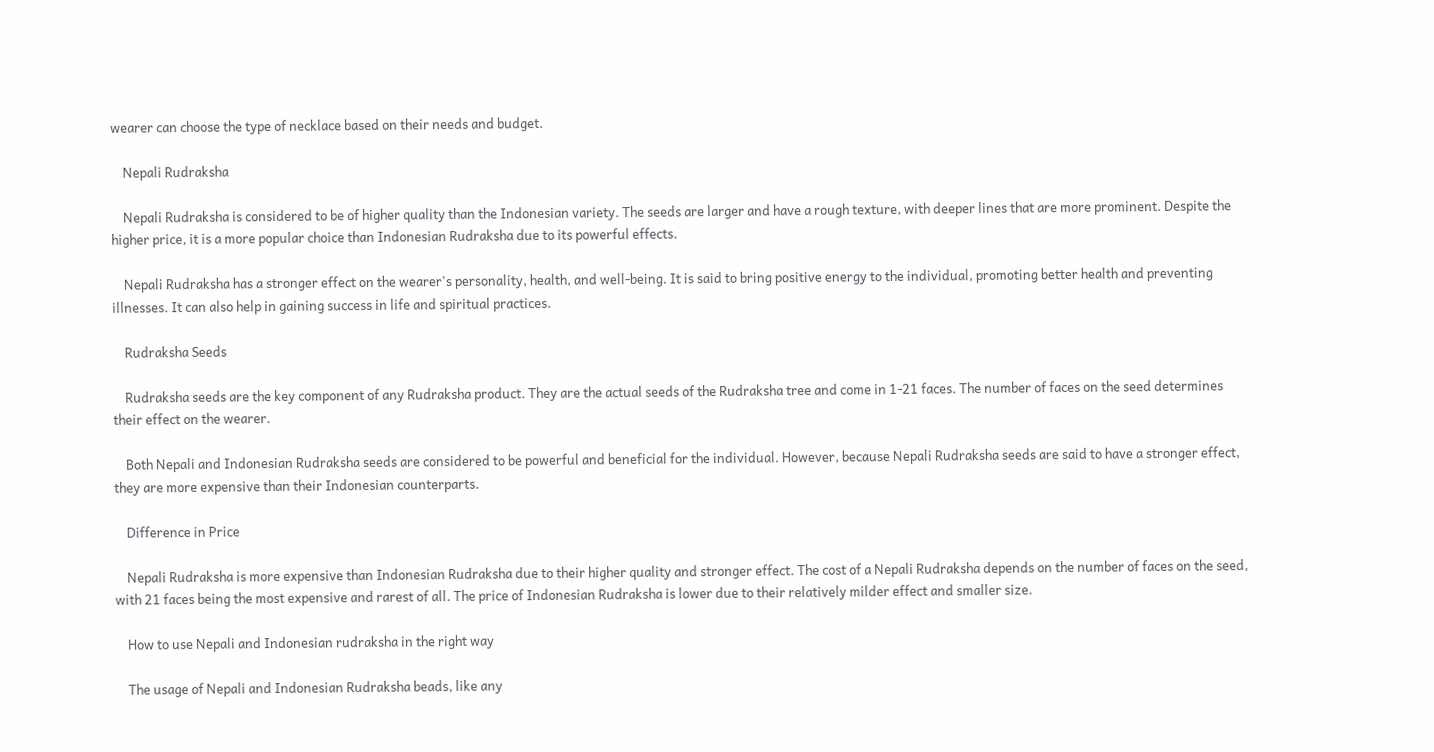wearer can choose the type of necklace based on their needs and budget.

    Nepali Rudraksha

    Nepali Rudraksha is considered to be of higher quality than the Indonesian variety. The seeds are larger and have a rough texture, with deeper lines that are more prominent. Despite the higher price, it is a more popular choice than Indonesian Rudraksha due to its powerful effects.

    Nepali Rudraksha has a stronger effect on the wearer's personality, health, and well-being. It is said to bring positive energy to the individual, promoting better health and preventing illnesses. It can also help in gaining success in life and spiritual practices.

    Rudraksha Seeds

    Rudraksha seeds are the key component of any Rudraksha product. They are the actual seeds of the Rudraksha tree and come in 1-21 faces. The number of faces on the seed determines their effect on the wearer.

    Both Nepali and Indonesian Rudraksha seeds are considered to be powerful and beneficial for the individual. However, because Nepali Rudraksha seeds are said to have a stronger effect, they are more expensive than their Indonesian counterparts.

    Difference in Price

    Nepali Rudraksha is more expensive than Indonesian Rudraksha due to their higher quality and stronger effect. The cost of a Nepali Rudraksha depends on the number of faces on the seed, with 21 faces being the most expensive and rarest of all. The price of Indonesian Rudraksha is lower due to their relatively milder effect and smaller size.

    How to use Nepali and Indonesian rudraksha in the right way

    The usage of Nepali and Indonesian Rudraksha beads, like any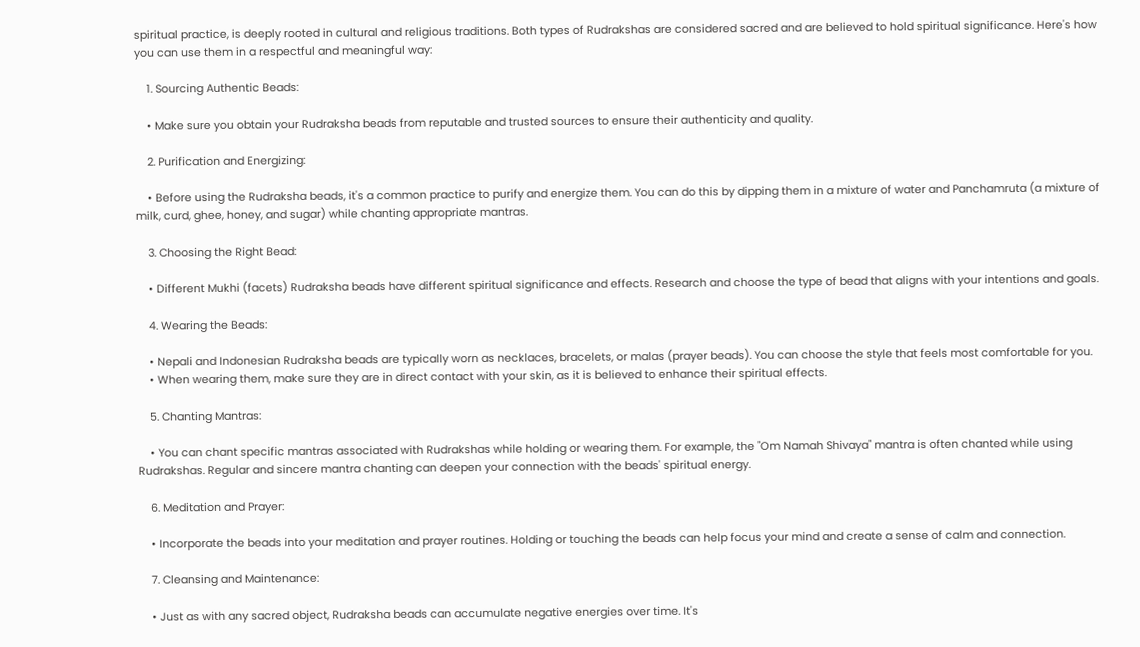spiritual practice, is deeply rooted in cultural and religious traditions. Both types of Rudrakshas are considered sacred and are believed to hold spiritual significance. Here's how you can use them in a respectful and meaningful way:

    1. Sourcing Authentic Beads:

    • Make sure you obtain your Rudraksha beads from reputable and trusted sources to ensure their authenticity and quality.

    2. Purification and Energizing:

    • Before using the Rudraksha beads, it's a common practice to purify and energize them. You can do this by dipping them in a mixture of water and Panchamruta (a mixture of milk, curd, ghee, honey, and sugar) while chanting appropriate mantras.

    3. Choosing the Right Bead:

    • Different Mukhi (facets) Rudraksha beads have different spiritual significance and effects. Research and choose the type of bead that aligns with your intentions and goals.

    4. Wearing the Beads:

    • Nepali and Indonesian Rudraksha beads are typically worn as necklaces, bracelets, or malas (prayer beads). You can choose the style that feels most comfortable for you.
    • When wearing them, make sure they are in direct contact with your skin, as it is believed to enhance their spiritual effects.

    5. Chanting Mantras:

    • You can chant specific mantras associated with Rudrakshas while holding or wearing them. For example, the "Om Namah Shivaya" mantra is often chanted while using Rudrakshas. Regular and sincere mantra chanting can deepen your connection with the beads' spiritual energy.

    6. Meditation and Prayer:

    • Incorporate the beads into your meditation and prayer routines. Holding or touching the beads can help focus your mind and create a sense of calm and connection.

    7. Cleansing and Maintenance:

    • Just as with any sacred object, Rudraksha beads can accumulate negative energies over time. It's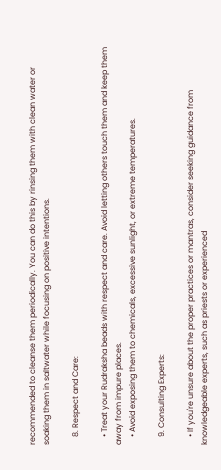recommended to cleanse them periodically. You can do this by rinsing them with clean water or soaking them in saltwater while focusing on positive intentions.

    8. Respect and Care:

    • Treat your Rudraksha beads with respect and care. Avoid letting others touch them and keep them away from impure places.
    • Avoid exposing them to chemicals, excessive sunlight, or extreme temperatures.

    9. Consulting Experts:

    • If you're unsure about the proper practices or mantras, consider seeking guidance from knowledgeable experts, such as priests or experienced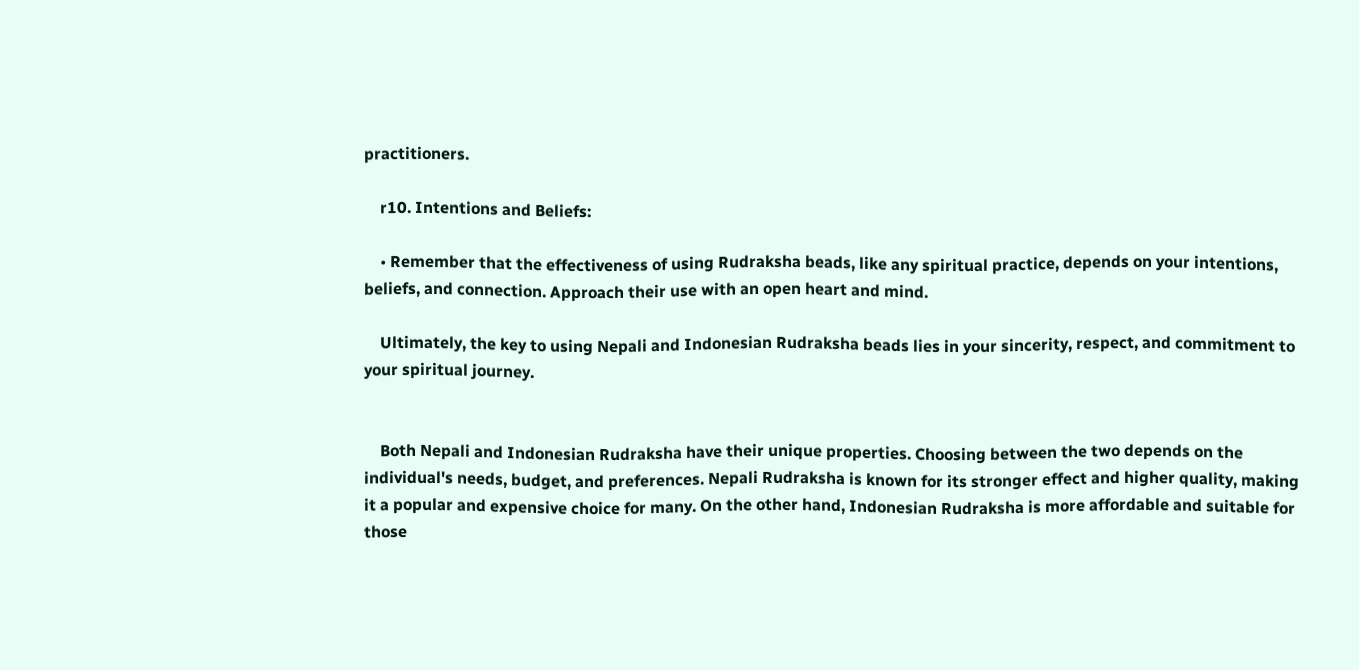practitioners.

    r10. Intentions and Beliefs:

    • Remember that the effectiveness of using Rudraksha beads, like any spiritual practice, depends on your intentions, beliefs, and connection. Approach their use with an open heart and mind.

    Ultimately, the key to using Nepali and Indonesian Rudraksha beads lies in your sincerity, respect, and commitment to your spiritual journey.


    Both Nepali and Indonesian Rudraksha have their unique properties. Choosing between the two depends on the individual's needs, budget, and preferences. Nepali Rudraksha is known for its stronger effect and higher quality, making it a popular and expensive choice for many. On the other hand, Indonesian Rudraksha is more affordable and suitable for those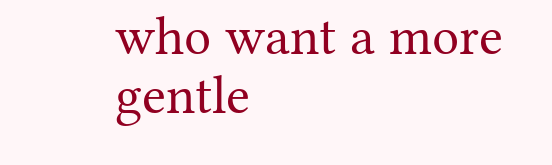who want a more gentle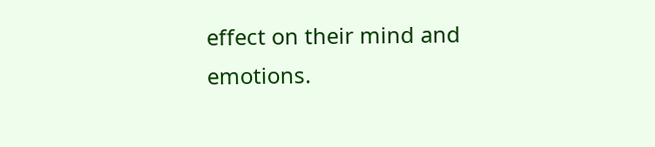effect on their mind and emotions.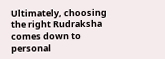Ultimately, choosing the right Rudraksha comes down to personal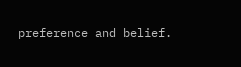preference and belief.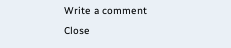Write a comment Close